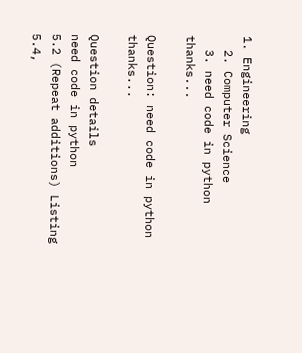1. Engineering
  2. Computer Science
  3. need code in python thanks...

Question: need code in python thanks...

Question details
need code in python
5.2 (Repeat additions) Listing 5.4,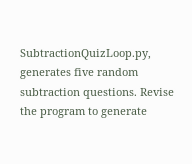SubtractionQuizLoop.py, generates five random subtraction questions. Revise the program to generate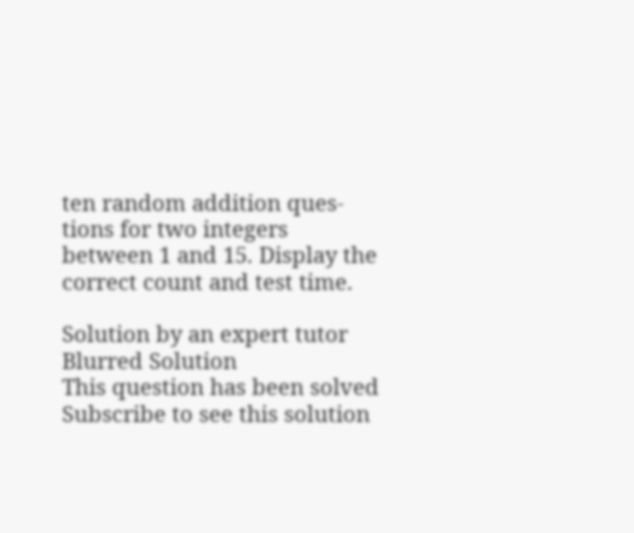ten random addition ques- tions for two integers between 1 and 15. Display the correct count and test time.

Solution by an expert tutor
Blurred Solution
This question has been solved
Subscribe to see this solution